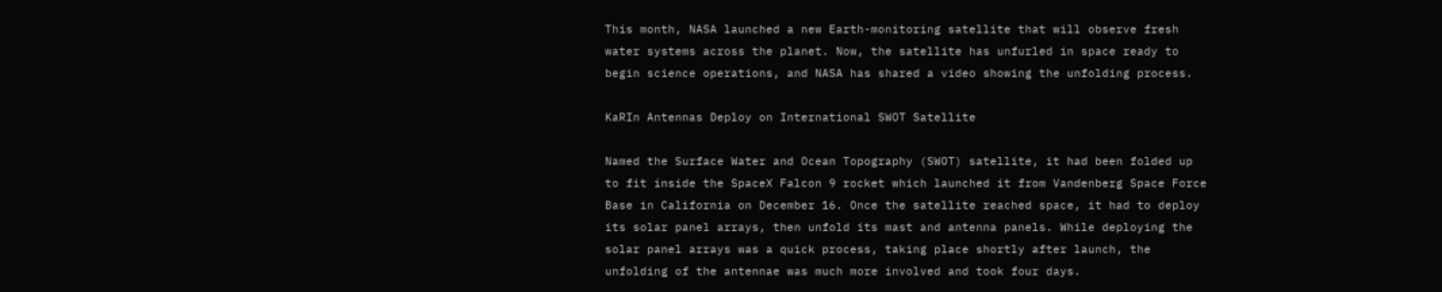This month, NASA launched a new Earth-monitoring satellite that will observe fresh water systems across the planet. Now, the satellite has unfurled in space ready to begin science operations, and NASA has shared a video showing the unfolding process.

KaRIn Antennas Deploy on International SWOT Satellite

Named the Surface Water and Ocean Topography (SWOT) satellite, it had been folded up to fit inside the SpaceX Falcon 9 rocket which launched it from Vandenberg Space Force Base in California on December 16. Once the satellite reached space, it had to deploy its solar panel arrays, then unfold its mast and antenna panels. While deploying the solar panel arrays was a quick process, taking place shortly after launch, the unfolding of the antennae was much more involved and took four days.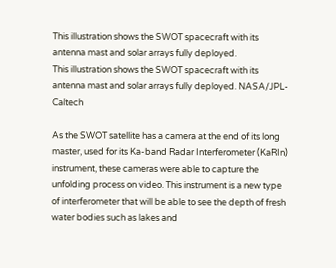This illustration shows the SWOT spacecraft with its antenna mast and solar arrays fully deployed.
This illustration shows the SWOT spacecraft with its antenna mast and solar arrays fully deployed. NASA/JPL-Caltech

As the SWOT satellite has a camera at the end of its long master, used for its Ka-band Radar Interferometer (KaRIn) instrument, these cameras were able to capture the unfolding process on video. This instrument is a new type of interferometer that will be able to see the depth of fresh water bodies such as lakes and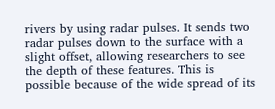rivers by using radar pulses. It sends two radar pulses down to the surface with a slight offset, allowing researchers to see the depth of these features. This is possible because of the wide spread of its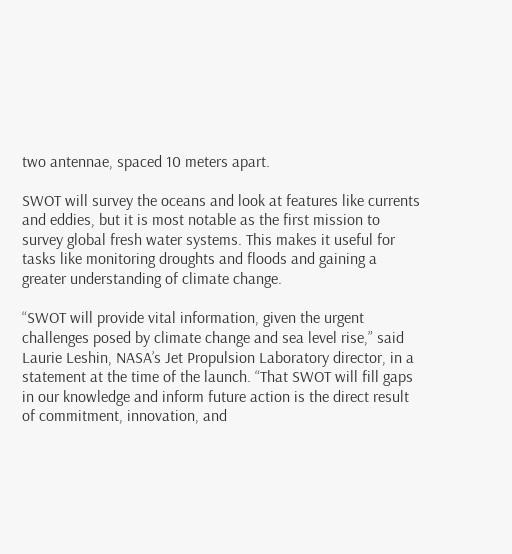two antennae, spaced 10 meters apart.

SWOT will survey the oceans and look at features like currents and eddies, but it is most notable as the first mission to survey global fresh water systems. This makes it useful for tasks like monitoring droughts and floods and gaining a  greater understanding of climate change.

“SWOT will provide vital information, given the urgent challenges posed by climate change and sea level rise,” said Laurie Leshin, NASA’s Jet Propulsion Laboratory director, in a statement at the time of the launch. “That SWOT will fill gaps in our knowledge and inform future action is the direct result of commitment, innovation, and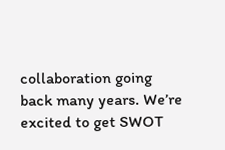collaboration going back many years. We’re excited to get SWOT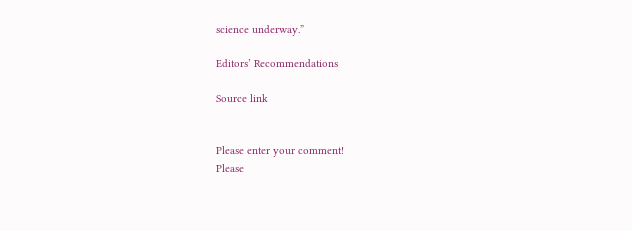science underway.”

Editors’ Recommendations

Source link


Please enter your comment!
Please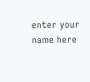enter your name here